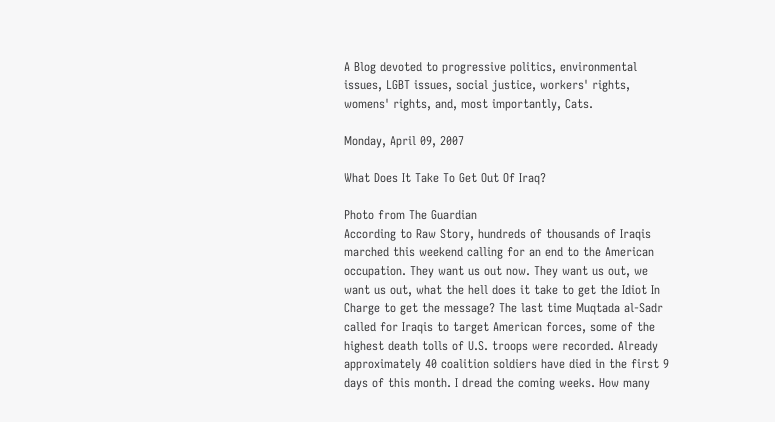A Blog devoted to progressive politics, environmental issues, LGBT issues, social justice, workers' rights, womens' rights, and, most importantly, Cats.

Monday, April 09, 2007

What Does It Take To Get Out Of Iraq?

Photo from The Guardian
According to Raw Story, hundreds of thousands of Iraqis marched this weekend calling for an end to the American occupation. They want us out now. They want us out, we want us out, what the hell does it take to get the Idiot In Charge to get the message? The last time Muqtada al-Sadr called for Iraqis to target American forces, some of the highest death tolls of U.S. troops were recorded. Already approximately 40 coalition soldiers have died in the first 9 days of this month. I dread the coming weeks. How many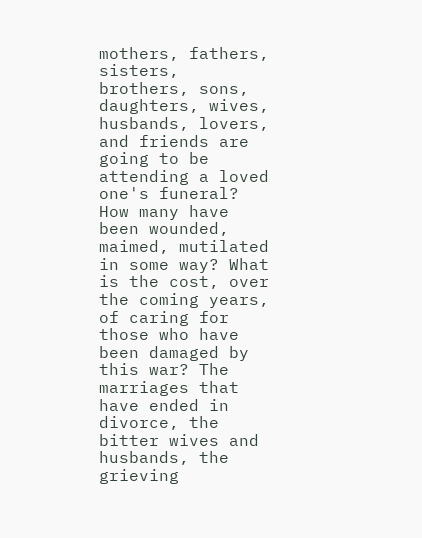mothers, fathers, sisters, brothers, sons, daughters, wives, husbands, lovers, and friends are going to be attending a loved one's funeral? How many have been wounded, maimed, mutilated in some way? What is the cost, over the coming years, of caring for those who have been damaged by this war? The marriages that have ended in divorce, the bitter wives and husbands, the grieving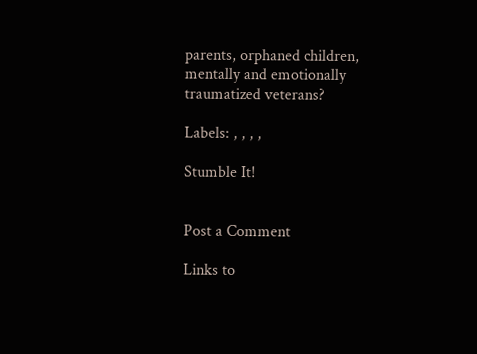parents, orphaned children, mentally and emotionally traumatized veterans?

Labels: , , , ,

Stumble It!


Post a Comment

Links to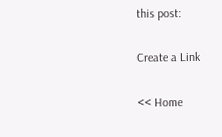this post:

Create a Link

<< Home